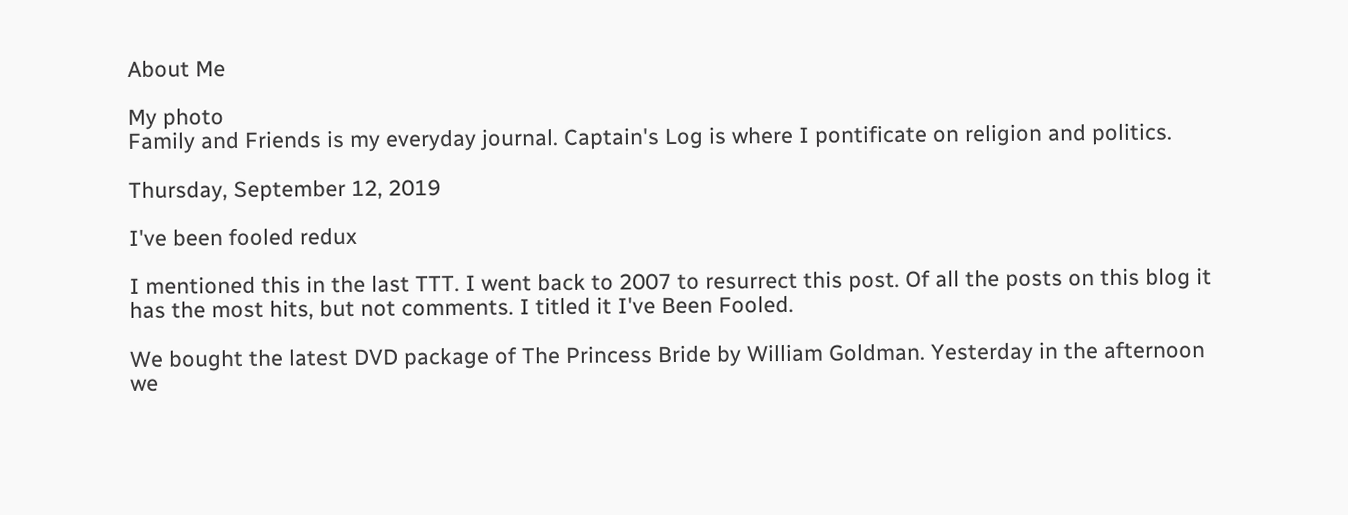About Me

My photo
Family and Friends is my everyday journal. Captain's Log is where I pontificate on religion and politics.

Thursday, September 12, 2019

I've been fooled redux

I mentioned this in the last TTT. I went back to 2007 to resurrect this post. Of all the posts on this blog it has the most hits, but not comments. I titled it I've Been Fooled.

We bought the latest DVD package of The Princess Bride by William Goldman. Yesterday in the afternoon we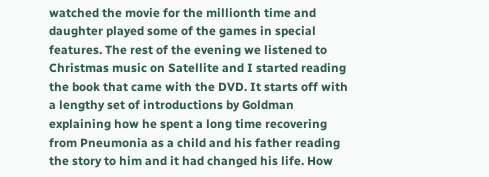watched the movie for the millionth time and daughter played some of the games in special features. The rest of the evening we listened to Christmas music on Satellite and I started reading the book that came with the DVD. It starts off with a lengthy set of introductions by Goldman explaining how he spent a long time recovering from Pneumonia as a child and his father reading the story to him and it had changed his life. How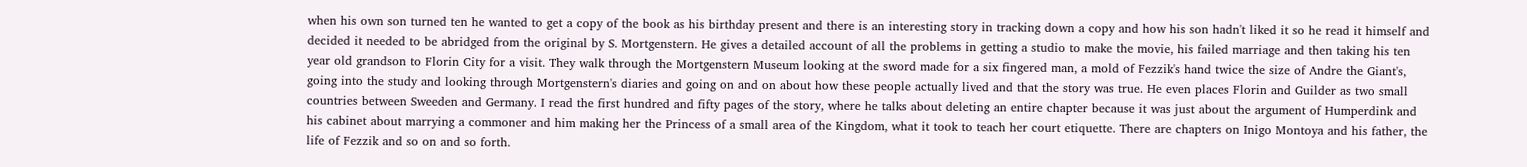when his own son turned ten he wanted to get a copy of the book as his birthday present and there is an interesting story in tracking down a copy and how his son hadn't liked it so he read it himself and decided it needed to be abridged from the original by S. Mortgenstern. He gives a detailed account of all the problems in getting a studio to make the movie, his failed marriage and then taking his ten year old grandson to Florin City for a visit. They walk through the Mortgenstern Museum looking at the sword made for a six fingered man, a mold of Fezzik's hand twice the size of Andre the Giant's, going into the study and looking through Mortgenstern's diaries and going on and on about how these people actually lived and that the story was true. He even places Florin and Guilder as two small countries between Sweeden and Germany. I read the first hundred and fifty pages of the story, where he talks about deleting an entire chapter because it was just about the argument of Humperdink and his cabinet about marrying a commoner and him making her the Princess of a small area of the Kingdom, what it took to teach her court etiquette. There are chapters on Inigo Montoya and his father, the life of Fezzik and so on and so forth.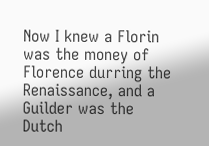Now I knew a Florin was the money of Florence durring the Renaissance, and a Guilder was the Dutch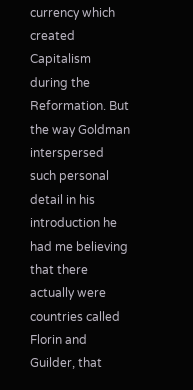currency which created Capitalism during the Reformation. But the way Goldman interspersed such personal detail in his introduction he had me believing that there actually were countries called Florin and Guilder, that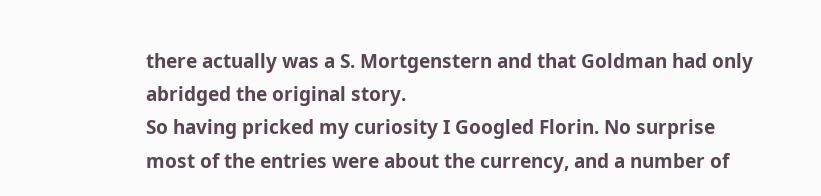there actually was a S. Mortgenstern and that Goldman had only abridged the original story.
So having pricked my curiosity I Googled Florin. No surprise most of the entries were about the currency, and a number of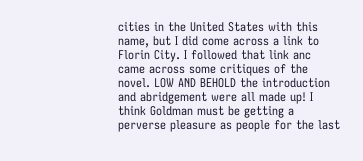cities in the United States with this name, but I did come across a link to Florin City. I followed that link anc came across some critiques of the novel. LOW AND BEHOLD the introduction and abridgement were all made up! I think Goldman must be getting a perverse pleasure as people for the last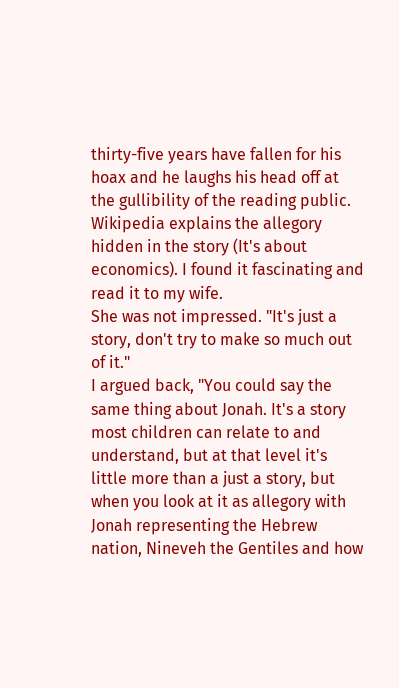thirty-five years have fallen for his hoax and he laughs his head off at the gullibility of the reading public.
Wikipedia explains the allegory hidden in the story (It's about economics). I found it fascinating and read it to my wife.
She was not impressed. "It's just a story, don't try to make so much out of it."
I argued back, "You could say the same thing about Jonah. It's a story most children can relate to and understand, but at that level it's little more than a just a story, but when you look at it as allegory with Jonah representing the Hebrew nation, Nineveh the Gentiles and how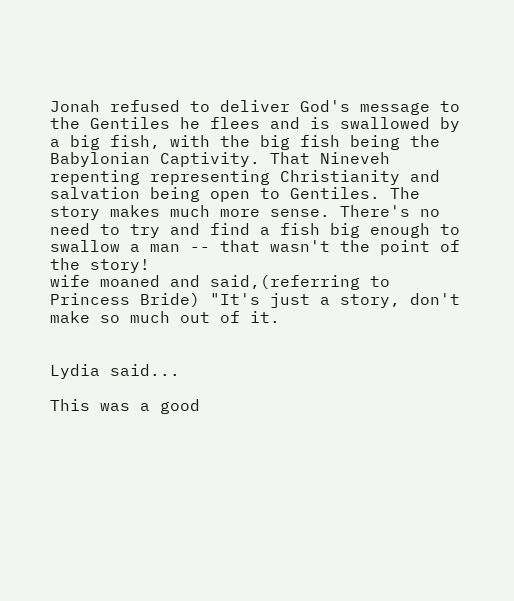Jonah refused to deliver God's message to the Gentiles he flees and is swallowed by a big fish, with the big fish being the Babylonian Captivity. That Nineveh repenting representing Christianity and salvation being open to Gentiles. The story makes much more sense. There's no need to try and find a fish big enough to swallow a man -- that wasn't the point of the story!
wife moaned and said,(referring to Princess Bride) "It's just a story, don't make so much out of it.


Lydia said...

This was a good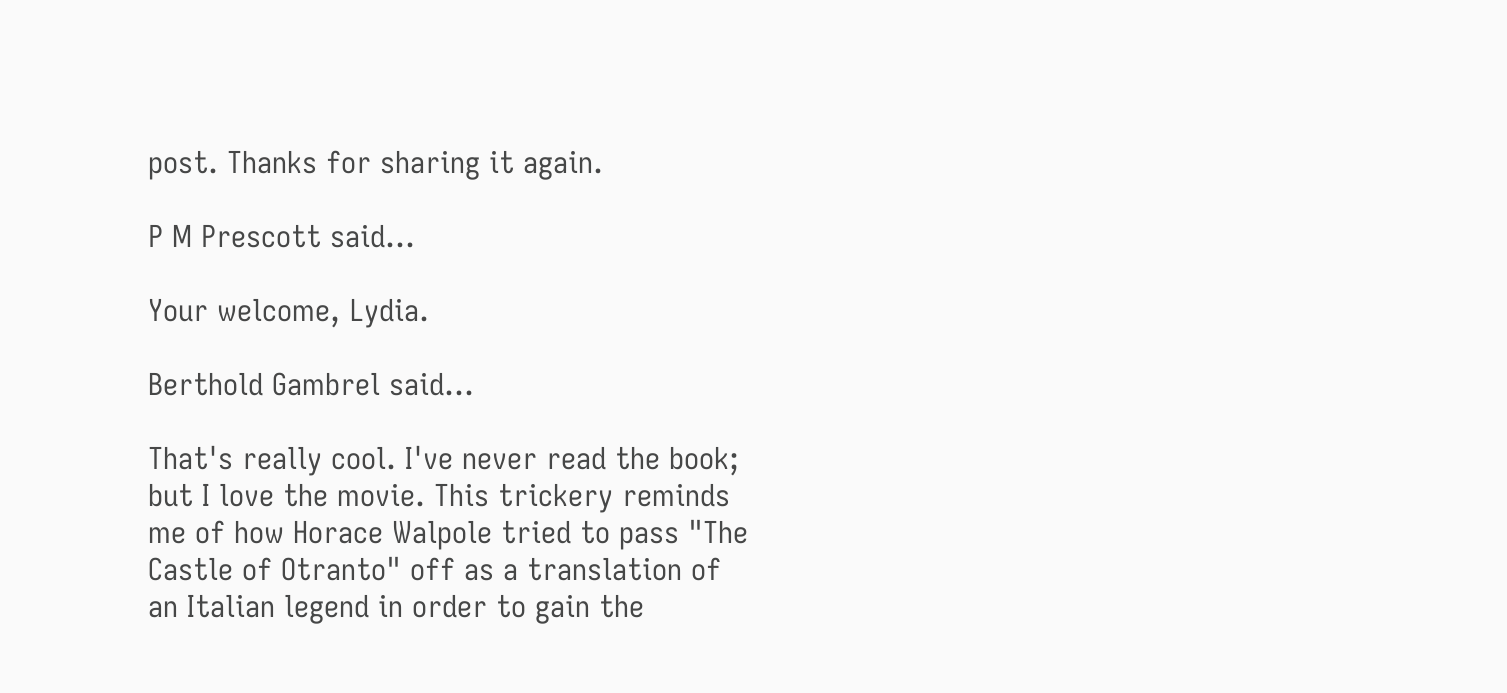post. Thanks for sharing it again.

P M Prescott said...

Your welcome, Lydia.

Berthold Gambrel said...

That's really cool. I've never read the book; but I love the movie. This trickery reminds me of how Horace Walpole tried to pass "The Castle of Otranto" off as a translation of an Italian legend in order to gain the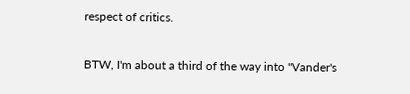respect of critics.

BTW, I'm about a third of the way into "Vander's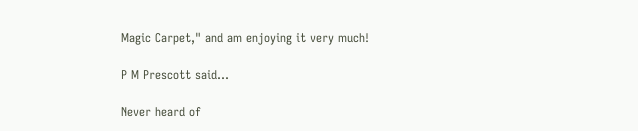Magic Carpet," and am enjoying it very much!

P M Prescott said...

Never heard of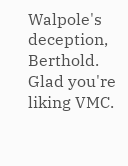Walpole's deception, Berthold. Glad you're liking VMC.